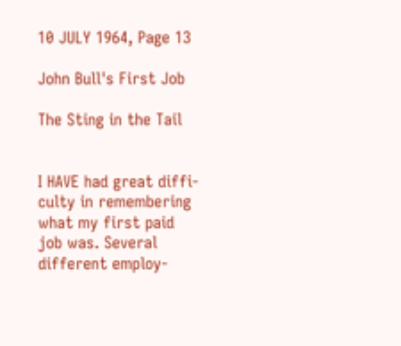10 JULY 1964, Page 13

John Bull's First Job

The Sting in the Tail


I HAVE had great diffi- culty in remembering what my first paid job was. Several different employ-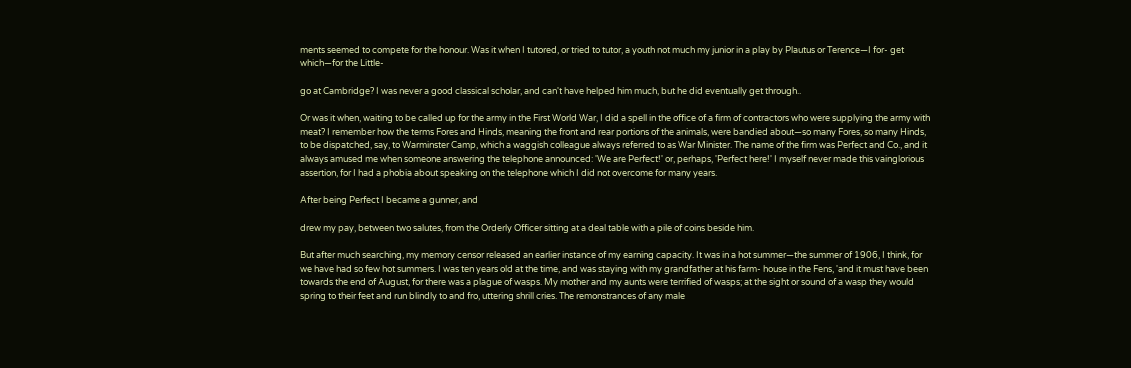ments seemed to compete for the honour. Was it when I tutored, or tried to tutor, a youth not much my junior in a play by Plautus or Terence—I for- get which—for the Little-

go at Cambridge? I was never a good classical scholar, and can't have helped him much, but he did eventually get through..

Or was it when, waiting to be called up for the army in the First World War, I did a spell in the office of a firm of contractors who were supplying the army with meat? I remember how the terms Fores and Hinds, meaning the front and rear portions of the animals, were bandied about—so many Fores, so many Hinds, to be dispatched, say, to Warminster Camp, which a waggish colleague always referred to as War Minister. The name of the firm was Perfect and Co., and it always amused me when someone answering the telephone announced: 'We are Perfect!' or, perhaps, 'Perfect here!' I myself never made this vainglorious assertion, for I had a phobia about speaking on the telephone which I did not overcome for many years.

After being Perfect I became a gunner, and

drew my pay, between two salutes, from the Orderly Officer sitting at a deal table with a pile of coins beside him.

But after much searching, my memory censor released an earlier instance of my earning capacity. It was in a hot summer—the summer of 1906, I think, for we have had so few hot summers. I was ten years old at the time, and was staying with my grandfather at his farm- house in the Fens, 'and it must have been towards the end of August, for there was a plague of wasps. My mother and my aunts were terrified of wasps; at the sight or sound of a wasp they would spring to their feet and run blindly to and fro, uttering shrill cries. The remonstrances of any male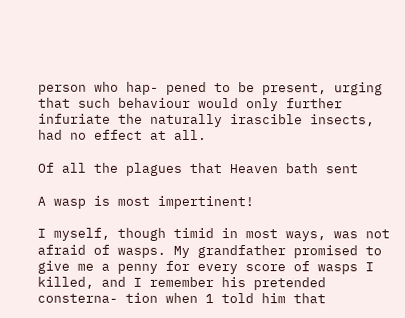person who hap- pened to be present, urging that such behaviour would only further infuriate the naturally irascible insects, had no effect at all.

Of all the plagues that Heaven bath sent

A wasp is most impertinent!

I myself, though timid in most ways, was not afraid of wasps. My grandfather promised to give me a penny for every score of wasps I killed, and I remember his pretended consterna- tion when 1 told him that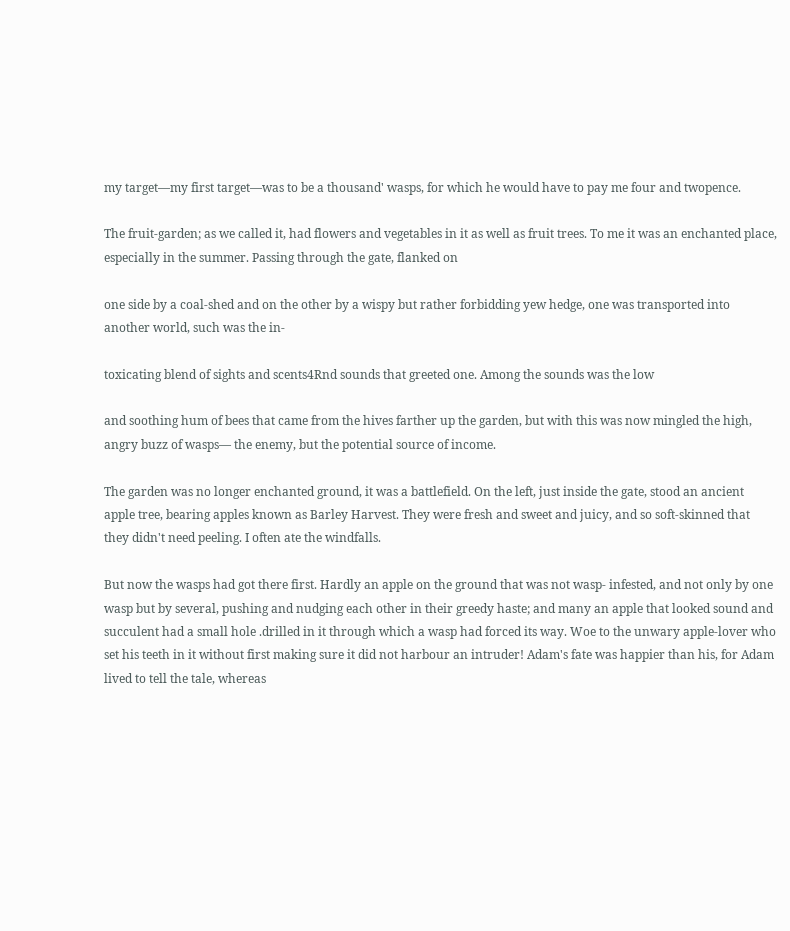my target—my first target—was to be a thousand' wasps, for which he would have to pay me four and twopence.

The fruit-garden; as we called it, had flowers and vegetables in it as well as fruit trees. To me it was an enchanted place, especially in the summer. Passing through the gate, flanked on

one side by a coal-shed and on the other by a wispy but rather forbidding yew hedge, one was transported into another world, such was the in-

toxicating blend of sights and scents4Rnd sounds that greeted one. Among the sounds was the low

and soothing hum of bees that came from the hives farther up the garden, but with this was now mingled the high, angry buzz of wasps— the enemy, but the potential source of income.

The garden was no longer enchanted ground, it was a battlefield. On the left, just inside the gate, stood an ancient apple tree, bearing apples known as Barley Harvest. They were fresh and sweet and juicy, and so soft-skinned that they didn't need peeling. I often ate the windfalls.

But now the wasps had got there first. Hardly an apple on the ground that was not wasp- infested, and not only by one wasp but by several, pushing and nudging each other in their greedy haste; and many an apple that looked sound and succulent had a small hole .drilled in it through which a wasp had forced its way. Woe to the unwary apple-lover who set his teeth in it without first making sure it did not harbour an intruder! Adam's fate was happier than his, for Adam lived to tell the tale, whereas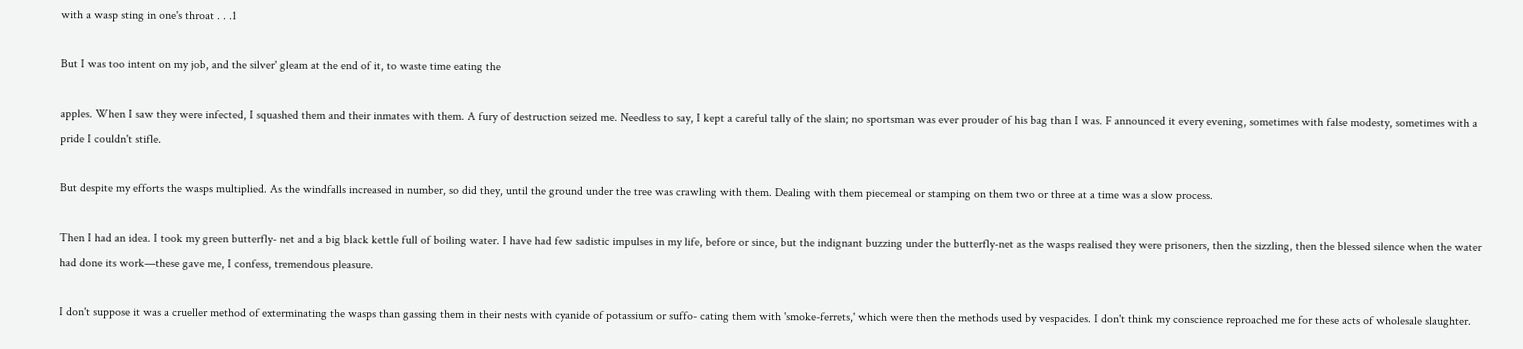with a wasp sting in one's throat . . .1

But I was too intent on my job, and the silver' gleam at the end of it, to waste time eating the

apples. When I saw they were infected, I squashed them and their inmates with them. A fury of destruction seized me. Needless to say, I kept a careful tally of the slain; no sportsman was ever prouder of his bag than I was. F announced it every evening, sometimes with false modesty, sometimes with a pride I couldn't stifle.

But despite my efforts the wasps multiplied. As the windfalls increased in number, so did they, until the ground under the tree was crawling with them. Dealing with them piecemeal or stamping on them two or three at a time was a slow process.

Then I had an idea. I took my green butterfly- net and a big black kettle full of boiling water. I have had few sadistic impulses in my life, before or since, but the indignant buzzing under the butterfly-net as the wasps realised they were prisoners, then the sizzling, then the blessed silence when the water had done its work—these gave me, I confess, tremendous pleasure.

I don't suppose it was a crueller method of exterminating the wasps than gassing them in their nests with cyanide of potassium or suffo- cating them with 'smoke-ferrets,' which were then the methods used by vespacides. I don't think my conscience reproached me for these acts of wholesale slaughter.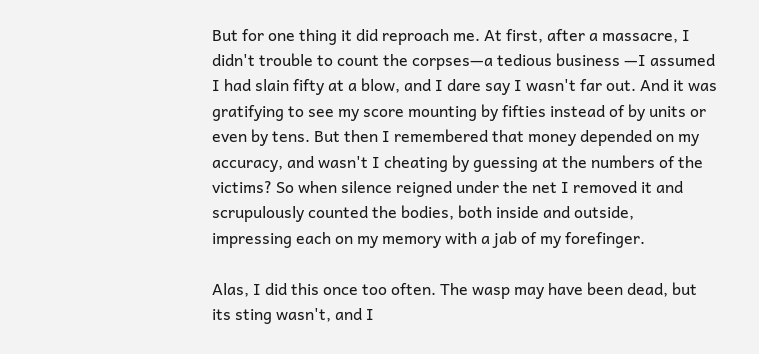But for one thing it did reproach me. At first, after a massacre, I didn't trouble to count the corpses—a tedious business —I assumed I had slain fifty at a blow, and I dare say I wasn't far out. And it was gratifying to see my score mounting by fifties instead of by units or even by tens. But then I remembered that money depended on my accuracy, and wasn't I cheating by guessing at the numbers of the victims? So when silence reigned under the net I removed it and scrupulously counted the bodies, both inside and outside, impressing each on my memory with a jab of my forefinger.

Alas, I did this once too often. The wasp may have been dead, but its sting wasn't, and I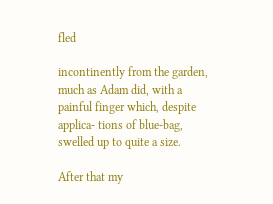fled

incontinently from the garden, much as Adam did, with a painful finger which, despite applica- tions of blue-bag, swelled up to quite a size.

After that my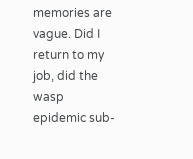memories are vague. Did I return to my job, did the wasp epidemic sub-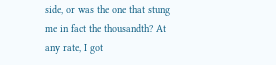side, or was the one that stung me in fact the thousandth? At any rate, I got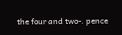the four and two-. pence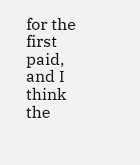for the first paid, and I think the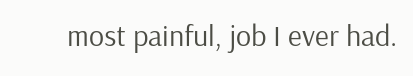most painful, job I ever had.